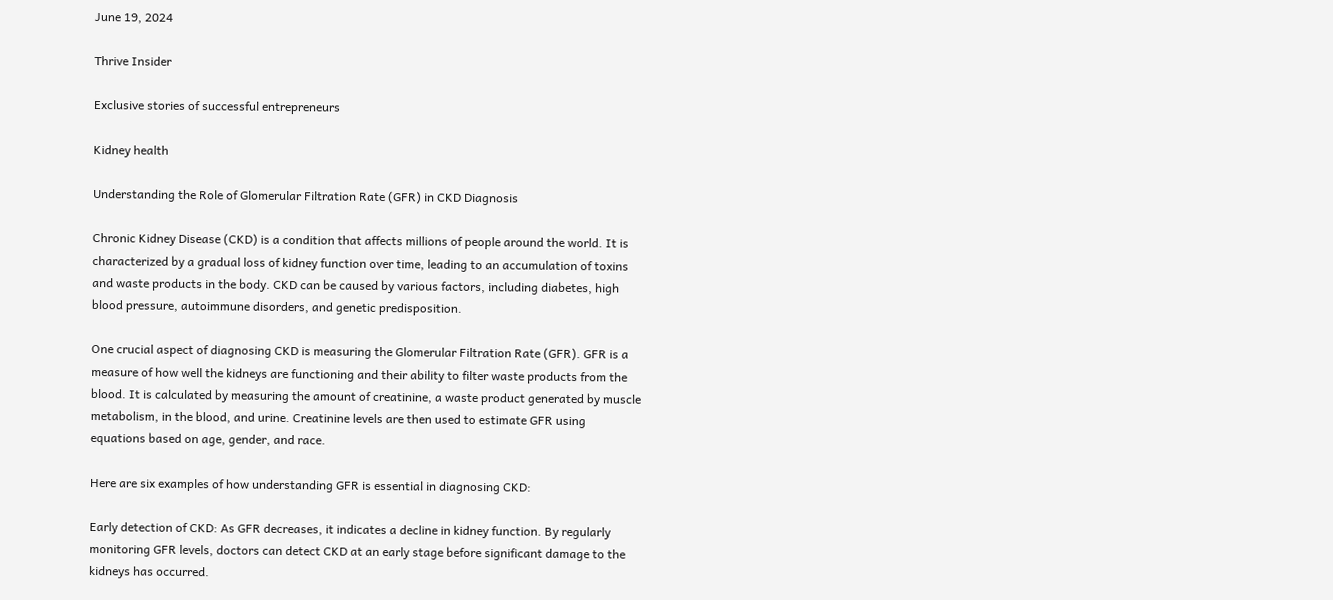June 19, 2024

Thrive Insider

Exclusive stories of successful entrepreneurs

Kidney health

Understanding the Role of Glomerular Filtration Rate (GFR) in CKD Diagnosis

Chronic Kidney Disease (CKD) is a condition that affects millions of people around the world. It is characterized by a gradual loss of kidney function over time, leading to an accumulation of toxins and waste products in the body. CKD can be caused by various factors, including diabetes, high blood pressure, autoimmune disorders, and genetic predisposition.

One crucial aspect of diagnosing CKD is measuring the Glomerular Filtration Rate (GFR). GFR is a measure of how well the kidneys are functioning and their ability to filter waste products from the blood. It is calculated by measuring the amount of creatinine, a waste product generated by muscle metabolism, in the blood, and urine. Creatinine levels are then used to estimate GFR using equations based on age, gender, and race.

Here are six examples of how understanding GFR is essential in diagnosing CKD:

Early detection of CKD: As GFR decreases, it indicates a decline in kidney function. By regularly monitoring GFR levels, doctors can detect CKD at an early stage before significant damage to the kidneys has occurred.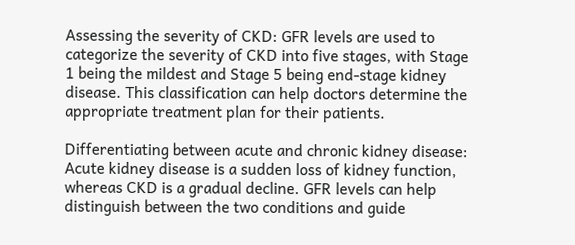Assessing the severity of CKD: GFR levels are used to categorize the severity of CKD into five stages, with Stage 1 being the mildest and Stage 5 being end-stage kidney disease. This classification can help doctors determine the appropriate treatment plan for their patients.

Differentiating between acute and chronic kidney disease: Acute kidney disease is a sudden loss of kidney function, whereas CKD is a gradual decline. GFR levels can help distinguish between the two conditions and guide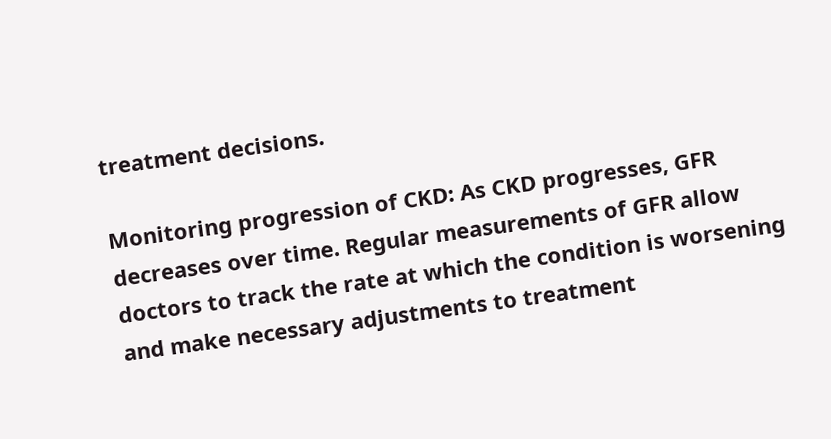treatment decisions.

Monitoring progression of CKD: As CKD progresses, GFR decreases over time. Regular measurements of GFR allow doctors to track the rate at which the condition is worsening and make necessary adjustments to treatment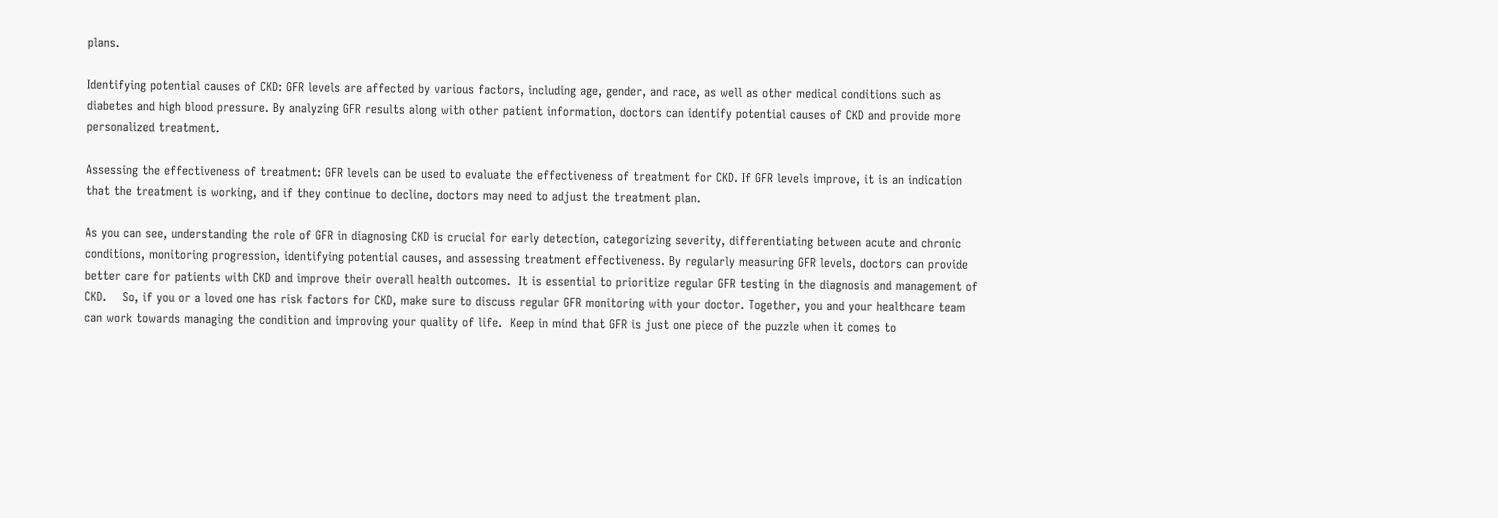plans.

Identifying potential causes of CKD: GFR levels are affected by various factors, including age, gender, and race, as well as other medical conditions such as diabetes and high blood pressure. By analyzing GFR results along with other patient information, doctors can identify potential causes of CKD and provide more personalized treatment.

Assessing the effectiveness of treatment: GFR levels can be used to evaluate the effectiveness of treatment for CKD. If GFR levels improve, it is an indication that the treatment is working, and if they continue to decline, doctors may need to adjust the treatment plan.

As you can see, understanding the role of GFR in diagnosing CKD is crucial for early detection, categorizing severity, differentiating between acute and chronic conditions, monitoring progression, identifying potential causes, and assessing treatment effectiveness. By regularly measuring GFR levels, doctors can provide better care for patients with CKD and improve their overall health outcomes.  It is essential to prioritize regular GFR testing in the diagnosis and management of CKD.    So, if you or a loved one has risk factors for CKD, make sure to discuss regular GFR monitoring with your doctor. Together, you and your healthcare team can work towards managing the condition and improving your quality of life.  Keep in mind that GFR is just one piece of the puzzle when it comes to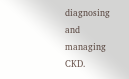diagnosing and managing CKD.